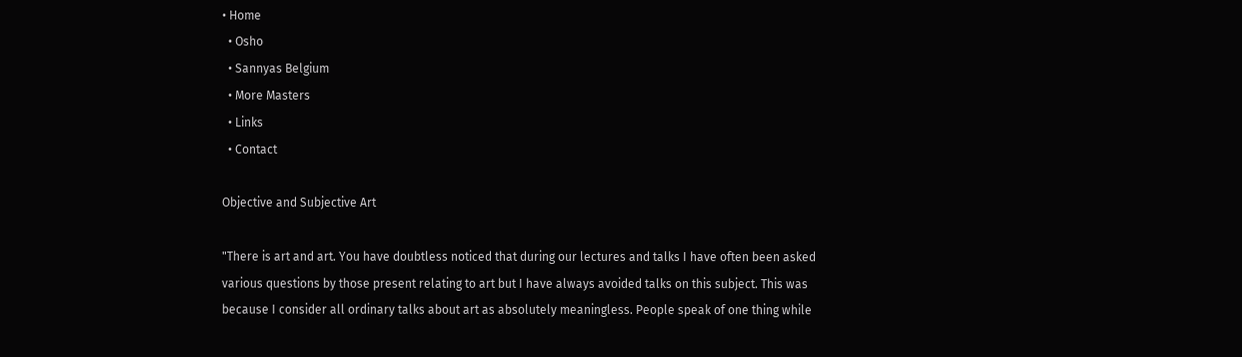• Home
  • Osho
  • Sannyas Belgium
  • More Masters
  • Links
  • Contact

Objective and Subjective Art

"There is art and art. You have doubtless noticed that during our lectures and talks I have often been asked various questions by those present relating to art but I have always avoided talks on this subject. This was because I consider all ordinary talks about art as absolutely meaningless. People speak of one thing while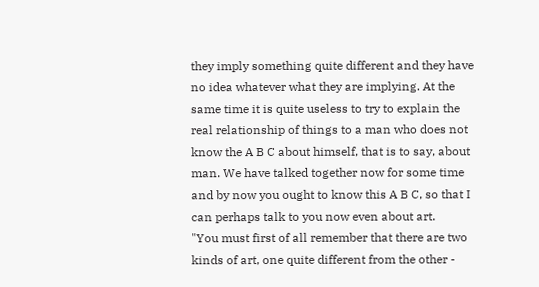they imply something quite different and they have no idea whatever what they are implying. At the same time it is quite useless to try to explain the real relationship of things to a man who does not know the A B C about himself, that is to say, about man. We have talked together now for some time and by now you ought to know this A B C, so that I can perhaps talk to you now even about art.
"You must first of all remember that there are two kinds of art, one quite different from the other -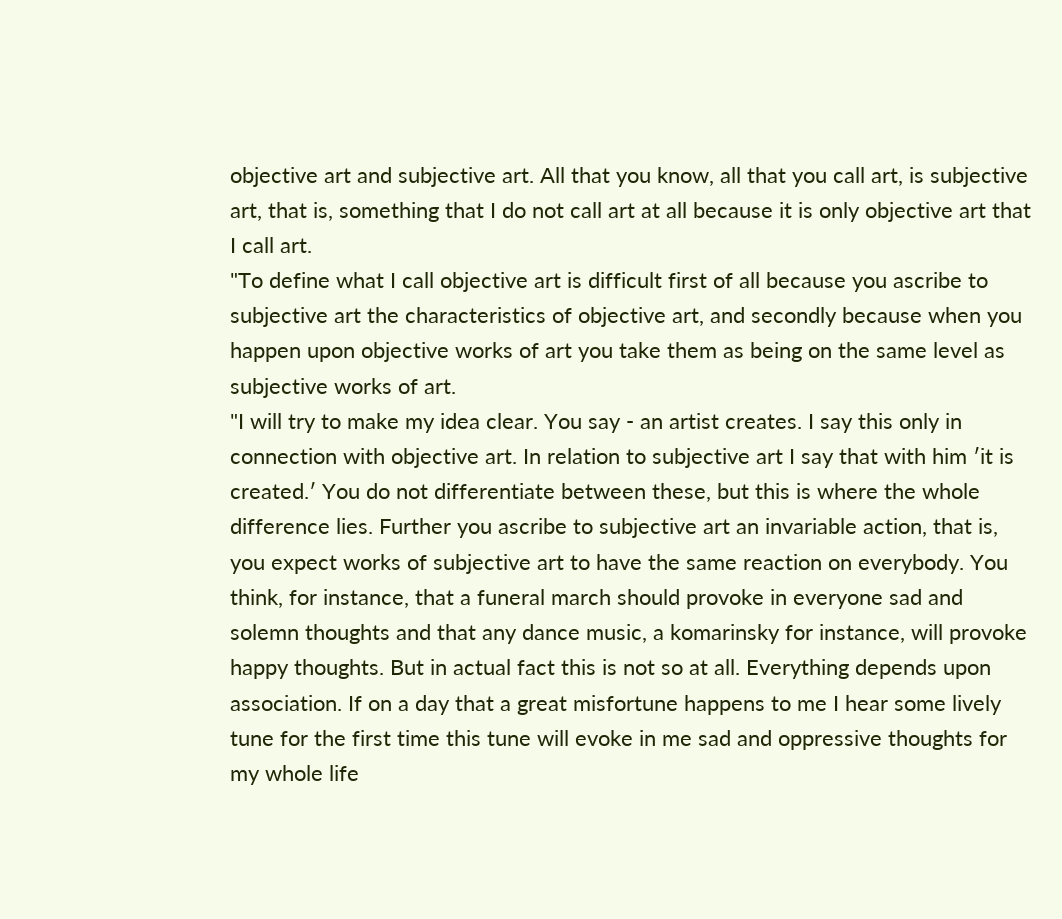objective art and subjective art. All that you know, all that you call art, is subjective art, that is, something that I do not call art at all because it is only objective art that I call art.
"To define what I call objective art is difficult first of all because you ascribe to subjective art the characteristics of objective art, and secondly because when you happen upon objective works of art you take them as being on the same level as subjective works of art.
"I will try to make my idea clear. You say - an artist creates. I say this only in connection with objective art. In relation to subjective art I say that with him ′it is created.′ You do not differentiate between these, but this is where the whole difference lies. Further you ascribe to subjective art an invariable action, that is, you expect works of subjective art to have the same reaction on everybody. You think, for instance, that a funeral march should provoke in everyone sad and solemn thoughts and that any dance music, a komarinsky for instance, will provoke happy thoughts. But in actual fact this is not so at all. Everything depends upon association. If on a day that a great misfortune happens to me I hear some lively tune for the first time this tune will evoke in me sad and oppressive thoughts for my whole life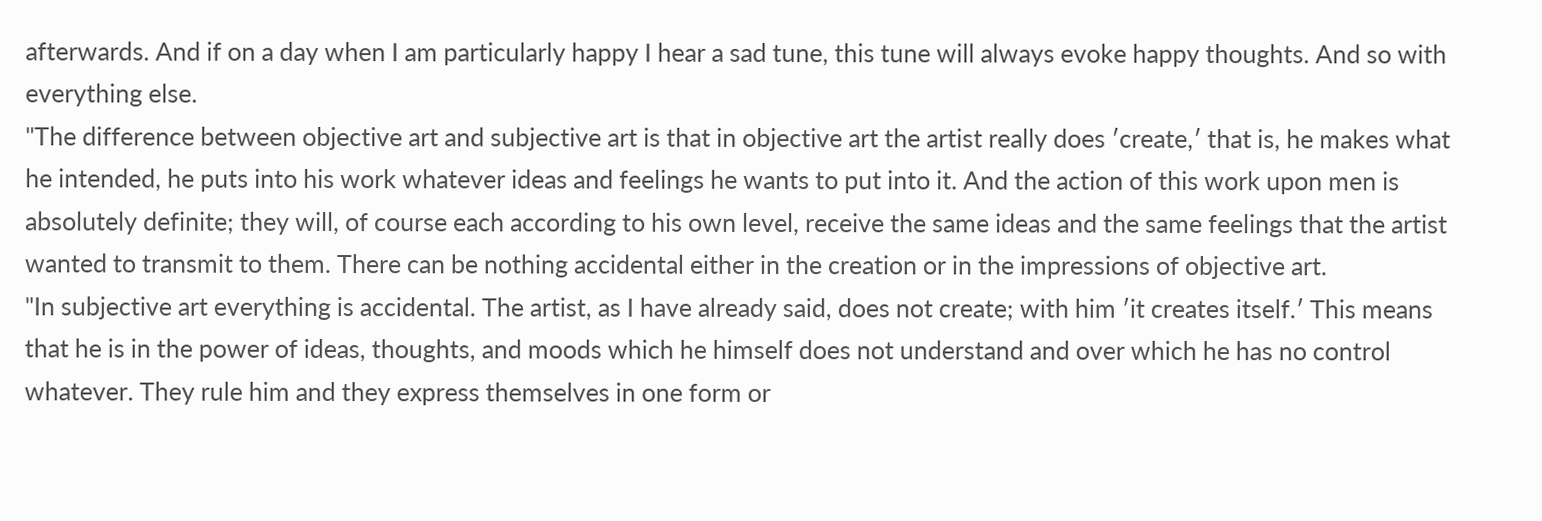afterwards. And if on a day when I am particularly happy I hear a sad tune, this tune will always evoke happy thoughts. And so with everything else.
"The difference between objective art and subjective art is that in objective art the artist really does ′create,′ that is, he makes what he intended, he puts into his work whatever ideas and feelings he wants to put into it. And the action of this work upon men is absolutely definite; they will, of course each according to his own level, receive the same ideas and the same feelings that the artist wanted to transmit to them. There can be nothing accidental either in the creation or in the impressions of objective art.
"In subjective art everything is accidental. The artist, as I have already said, does not create; with him ′it creates itself.′ This means that he is in the power of ideas, thoughts, and moods which he himself does not understand and over which he has no control whatever. They rule him and they express themselves in one form or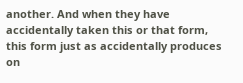another. And when they have accidentally taken this or that form, this form just as accidentally produces on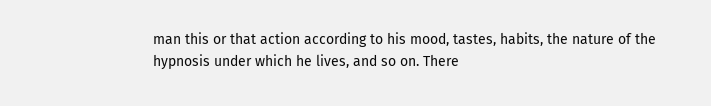man this or that action according to his mood, tastes, habits, the nature of the hypnosis under which he lives, and so on. There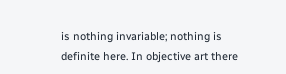is nothing invariable; nothing is definite here. In objective art there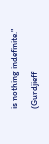is nothing indefinite."

(Gurdjieff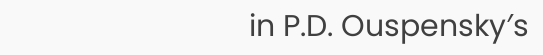in P.D. Ouspensky′s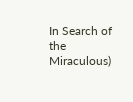In Search of the Miraculous)